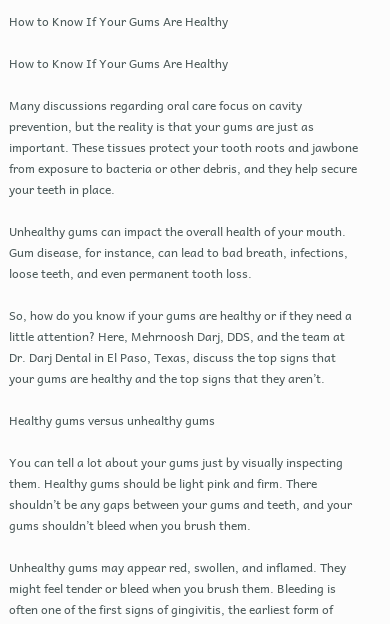How to Know If Your Gums Are Healthy

How to Know If Your Gums Are Healthy

Many discussions regarding oral care focus on cavity prevention, but the reality is that your gums are just as important. These tissues protect your tooth roots and jawbone from exposure to bacteria or other debris, and they help secure your teeth in place.

Unhealthy gums can impact the overall health of your mouth. Gum disease, for instance, can lead to bad breath, infections, loose teeth, and even permanent tooth loss.

So, how do you know if your gums are healthy or if they need a little attention? Here, Mehrnoosh Darj, DDS, and the team at Dr. Darj Dental in El Paso, Texas, discuss the top signs that your gums are healthy and the top signs that they aren’t.

Healthy gums versus unhealthy gums

You can tell a lot about your gums just by visually inspecting them. Healthy gums should be light pink and firm. There shouldn’t be any gaps between your gums and teeth, and your gums shouldn’t bleed when you brush them.

Unhealthy gums may appear red, swollen, and inflamed. They might feel tender or bleed when you brush them. Bleeding is often one of the first signs of gingivitis, the earliest form of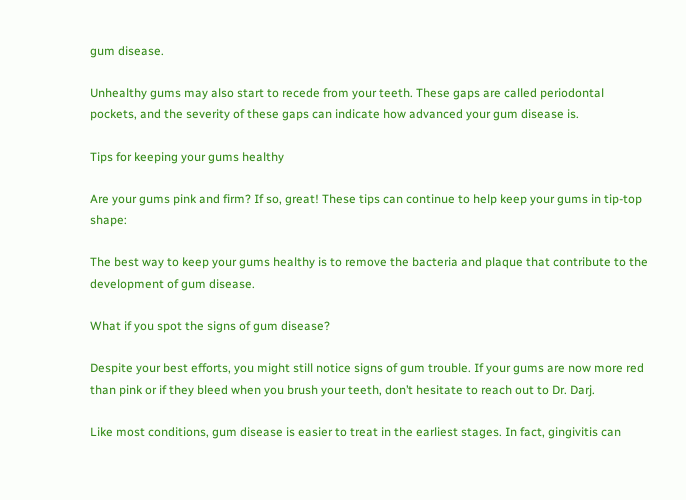gum disease.

Unhealthy gums may also start to recede from your teeth. These gaps are called periodontal pockets, and the severity of these gaps can indicate how advanced your gum disease is.

Tips for keeping your gums healthy

Are your gums pink and firm? If so, great! These tips can continue to help keep your gums in tip-top shape:

The best way to keep your gums healthy is to remove the bacteria and plaque that contribute to the development of gum disease.

What if you spot the signs of gum disease?

Despite your best efforts, you might still notice signs of gum trouble. If your gums are now more red than pink or if they bleed when you brush your teeth, don’t hesitate to reach out to Dr. Darj.

Like most conditions, gum disease is easier to treat in the earliest stages. In fact, gingivitis can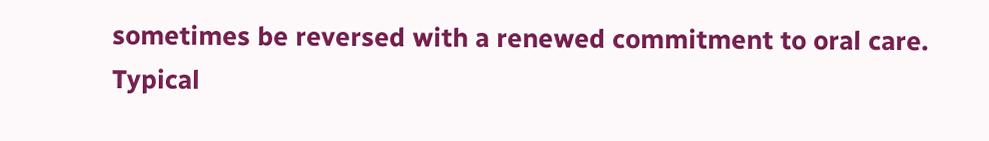sometimes be reversed with a renewed commitment to oral care. Typical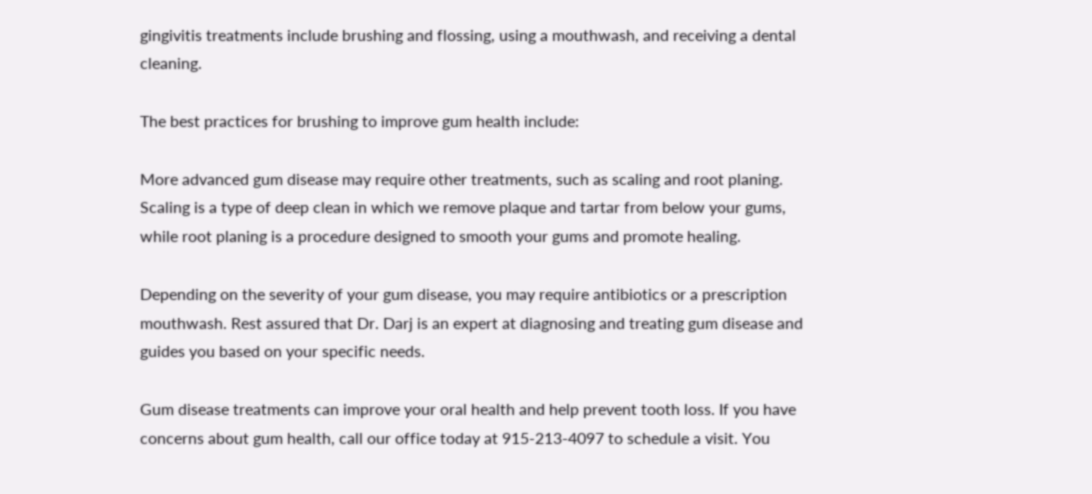gingivitis treatments include brushing and flossing, using a mouthwash, and receiving a dental cleaning.

The best practices for brushing to improve gum health include:

More advanced gum disease may require other treatments, such as scaling and root planing. Scaling is a type of deep clean in which we remove plaque and tartar from below your gums, while root planing is a procedure designed to smooth your gums and promote healing.

Depending on the severity of your gum disease, you may require antibiotics or a prescription mouthwash. Rest assured that Dr. Darj is an expert at diagnosing and treating gum disease and guides you based on your specific needs.

Gum disease treatments can improve your oral health and help prevent tooth loss. If you have concerns about gum health, call our office today at 915-213-4097 to schedule a visit. You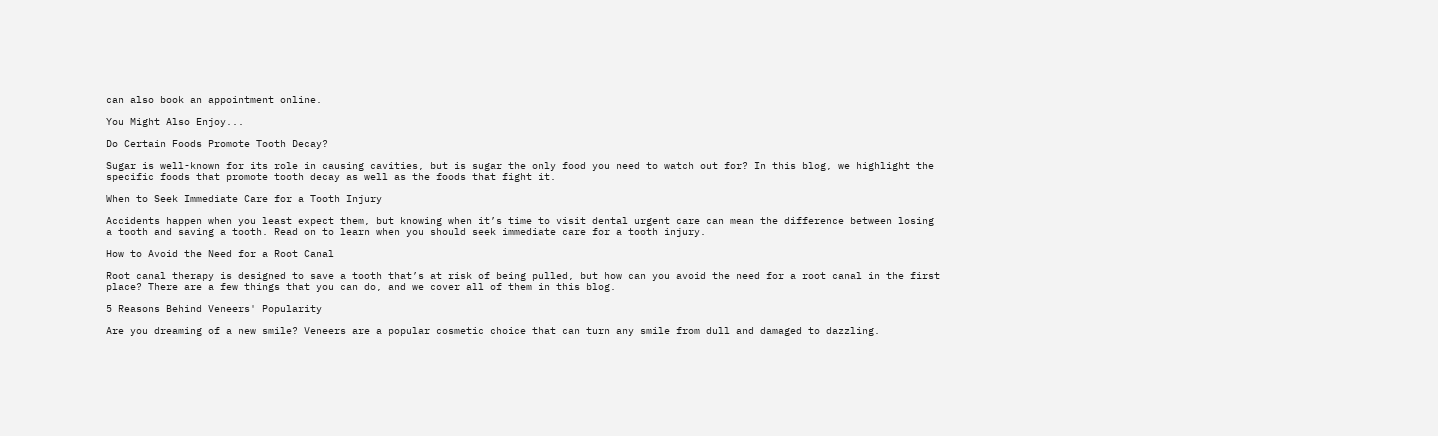can also book an appointment online.

You Might Also Enjoy...

Do Certain Foods Promote Tooth Decay?

Sugar is well-known for its role in causing cavities, but is sugar the only food you need to watch out for? In this blog, we highlight the specific foods that promote tooth decay as well as the foods that fight it.

When to Seek Immediate Care for a Tooth Injury

Accidents happen when you least expect them, but knowing when it’s time to visit dental urgent care can mean the difference between losing a tooth and saving a tooth. Read on to learn when you should seek immediate care for a tooth injury.

How to Avoid the Need for a Root Canal

Root canal therapy is designed to save a tooth that’s at risk of being pulled, but how can you avoid the need for a root canal in the first place? There are a few things that you can do, and we cover all of them in this blog.

5 Reasons Behind Veneers' Popularity

Are you dreaming of a new smile? Veneers are a popular cosmetic choice that can turn any smile from dull and damaged to dazzling.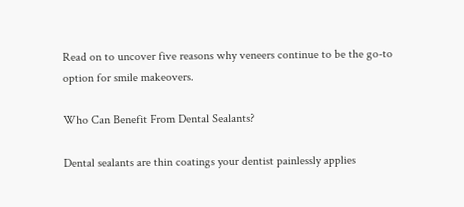Read on to uncover five reasons why veneers continue to be the go-to option for smile makeovers.

Who Can Benefit From Dental Sealants?

Dental sealants are thin coatings your dentist painlessly applies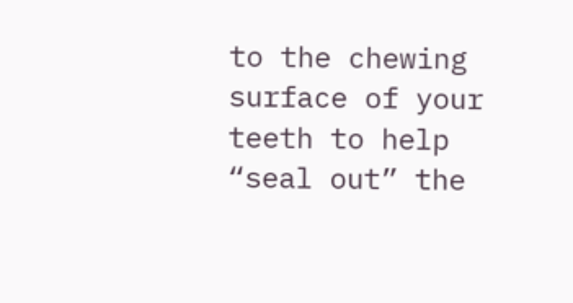to the chewing surface of your teeth to help “seal out” the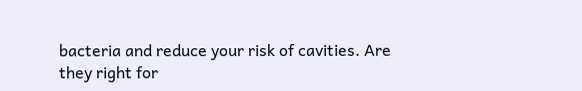bacteria and reduce your risk of cavities. Are they right for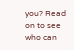you? Read on to see who can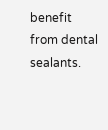benefit from dental sealants.